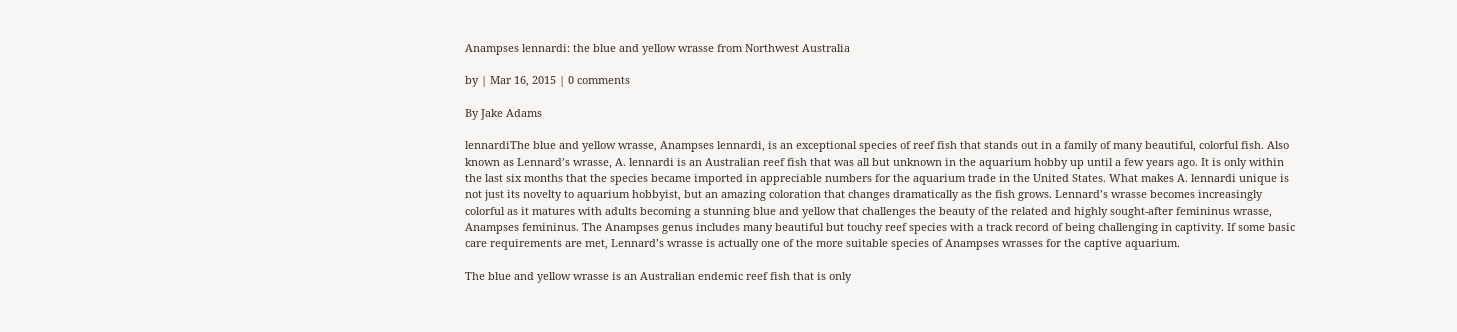Anampses lennardi: the blue and yellow wrasse from Northwest Australia

by | Mar 16, 2015 | 0 comments

By Jake Adams

lennardiThe blue and yellow wrasse, Anampses lennardi, is an exceptional species of reef fish that stands out in a family of many beautiful, colorful fish. Also known as Lennard’s wrasse, A. lennardi is an Australian reef fish that was all but unknown in the aquarium hobby up until a few years ago. It is only within the last six months that the species became imported in appreciable numbers for the aquarium trade in the United States. What makes A. lennardi unique is not just its novelty to aquarium hobbyist, but an amazing coloration that changes dramatically as the fish grows. Lennard’s wrasse becomes increasingly colorful as it matures with adults becoming a stunning blue and yellow that challenges the beauty of the related and highly sought-after femininus wrasse, Anampses femininus. The Anampses genus includes many beautiful but touchy reef species with a track record of being challenging in captivity. If some basic care requirements are met, Lennard’s wrasse is actually one of the more suitable species of Anampses wrasses for the captive aquarium.

The blue and yellow wrasse is an Australian endemic reef fish that is only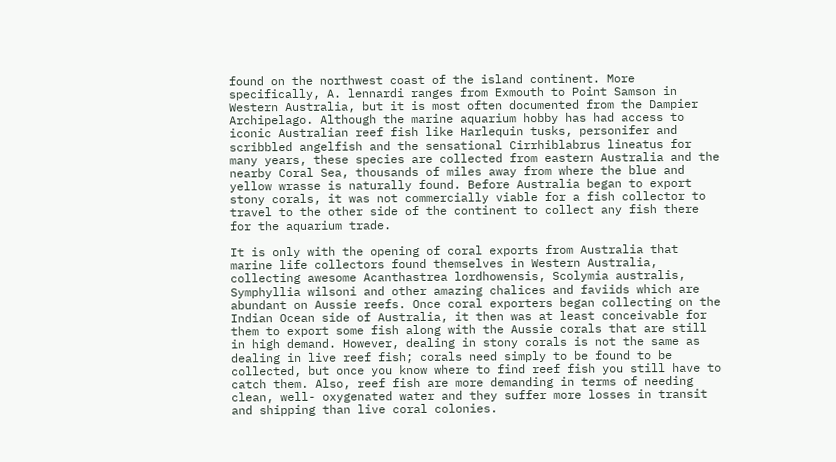found on the northwest coast of the island continent. More specifically, A. lennardi ranges from Exmouth to Point Samson in Western Australia, but it is most often documented from the Dampier Archipelago. Although the marine aquarium hobby has had access to iconic Australian reef fish like Harlequin tusks, personifer and scribbled angelfish and the sensational Cirrhiblabrus lineatus for many years, these species are collected from eastern Australia and the nearby Coral Sea, thousands of miles away from where the blue and yellow wrasse is naturally found. Before Australia began to export stony corals, it was not commercially viable for a fish collector to travel to the other side of the continent to collect any fish there for the aquarium trade.

It is only with the opening of coral exports from Australia that marine life collectors found themselves in Western Australia, collecting awesome Acanthastrea lordhowensis, Scolymia australis, Symphyllia wilsoni and other amazing chalices and faviids which are abundant on Aussie reefs. Once coral exporters began collecting on the Indian Ocean side of Australia, it then was at least conceivable for them to export some fish along with the Aussie corals that are still in high demand. However, dealing in stony corals is not the same as dealing in live reef fish; corals need simply to be found to be collected, but once you know where to find reef fish you still have to catch them. Also, reef fish are more demanding in terms of needing clean, well- oxygenated water and they suffer more losses in transit and shipping than live coral colonies.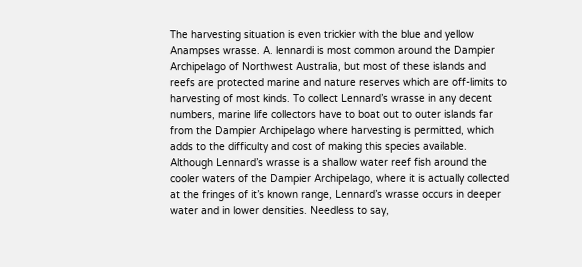The harvesting situation is even trickier with the blue and yellow Anampses wrasse. A. lennardi is most common around the Dampier Archipelago of Northwest Australia, but most of these islands and reefs are protected marine and nature reserves which are off-limits to harvesting of most kinds. To collect Lennard’s wrasse in any decent numbers, marine life collectors have to boat out to outer islands far from the Dampier Archipelago where harvesting is permitted, which adds to the difficulty and cost of making this species available. Although Lennard’s wrasse is a shallow water reef fish around the cooler waters of the Dampier Archipelago, where it is actually collected at the fringes of it’s known range, Lennard’s wrasse occurs in deeper water and in lower densities. Needless to say,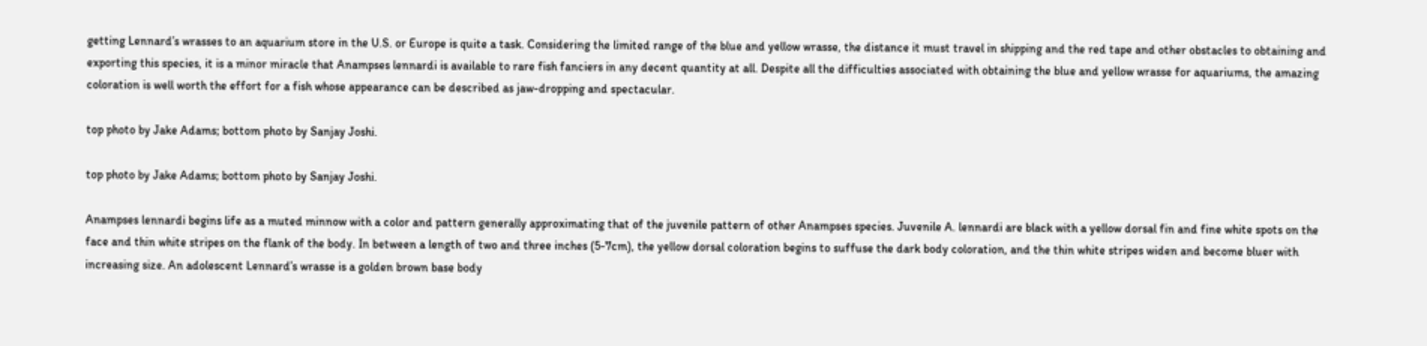getting Lennard’s wrasses to an aquarium store in the U.S. or Europe is quite a task. Considering the limited range of the blue and yellow wrasse, the distance it must travel in shipping and the red tape and other obstacles to obtaining and exporting this species, it is a minor miracle that Anampses lennardi is available to rare fish fanciers in any decent quantity at all. Despite all the difficulties associated with obtaining the blue and yellow wrasse for aquariums, the amazing coloration is well worth the effort for a fish whose appearance can be described as jaw-dropping and spectacular.

top photo by Jake Adams; bottom photo by Sanjay Joshi.

top photo by Jake Adams; bottom photo by Sanjay Joshi.

Anampses lennardi begins life as a muted minnow with a color and pattern generally approximating that of the juvenile pattern of other Anampses species. Juvenile A. lennardi are black with a yellow dorsal fin and fine white spots on the face and thin white stripes on the flank of the body. In between a length of two and three inches (5-7cm), the yellow dorsal coloration begins to suffuse the dark body coloration, and the thin white stripes widen and become bluer with increasing size. An adolescent Lennard’s wrasse is a golden brown base body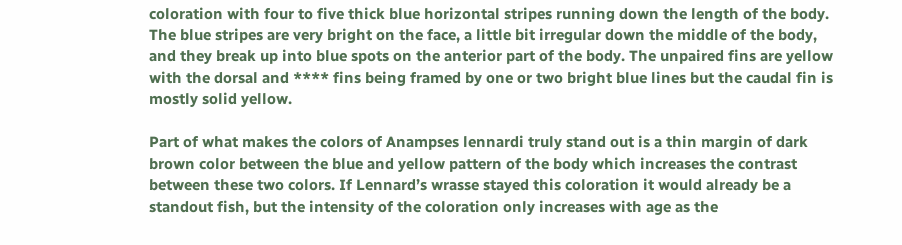coloration with four to five thick blue horizontal stripes running down the length of the body. The blue stripes are very bright on the face, a little bit irregular down the middle of the body, and they break up into blue spots on the anterior part of the body. The unpaired fins are yellow with the dorsal and **** fins being framed by one or two bright blue lines but the caudal fin is mostly solid yellow.

Part of what makes the colors of Anampses lennardi truly stand out is a thin margin of dark brown color between the blue and yellow pattern of the body which increases the contrast between these two colors. If Lennard’s wrasse stayed this coloration it would already be a standout fish, but the intensity of the coloration only increases with age as the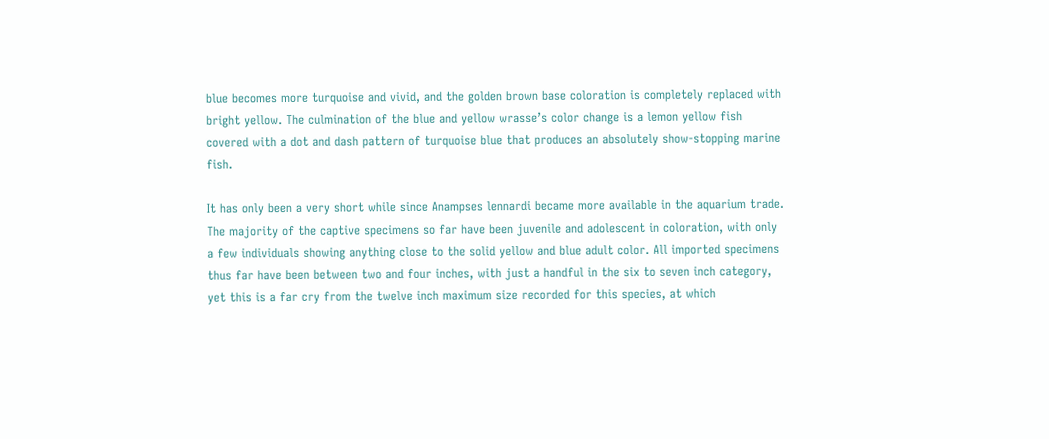blue becomes more turquoise and vivid, and the golden brown base coloration is completely replaced with bright yellow. The culmination of the blue and yellow wrasse’s color change is a lemon yellow fish covered with a dot and dash pattern of turquoise blue that produces an absolutely show-stopping marine fish.

It has only been a very short while since Anampses lennardi became more available in the aquarium trade. The majority of the captive specimens so far have been juvenile and adolescent in coloration, with only a few individuals showing anything close to the solid yellow and blue adult color. All imported specimens thus far have been between two and four inches, with just a handful in the six to seven inch category, yet this is a far cry from the twelve inch maximum size recorded for this species, at which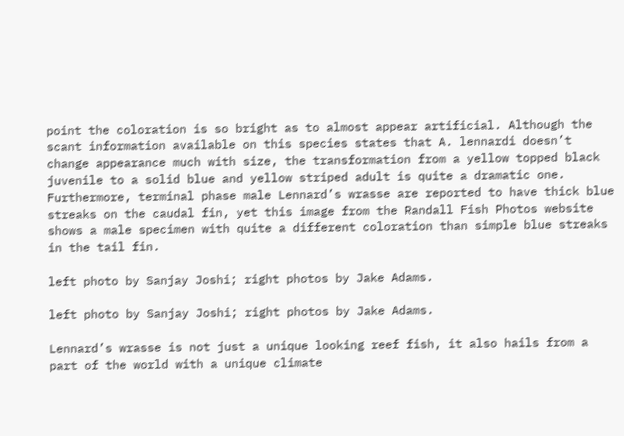point the coloration is so bright as to almost appear artificial. Although the scant information available on this species states that A. lennardi doesn’t change appearance much with size, the transformation from a yellow topped black juvenile to a solid blue and yellow striped adult is quite a dramatic one. Furthermore, terminal phase male Lennard’s wrasse are reported to have thick blue streaks on the caudal fin, yet this image from the Randall Fish Photos website shows a male specimen with quite a different coloration than simple blue streaks in the tail fin.

left photo by Sanjay Joshi; right photos by Jake Adams.

left photo by Sanjay Joshi; right photos by Jake Adams.

Lennard’s wrasse is not just a unique looking reef fish, it also hails from a part of the world with a unique climate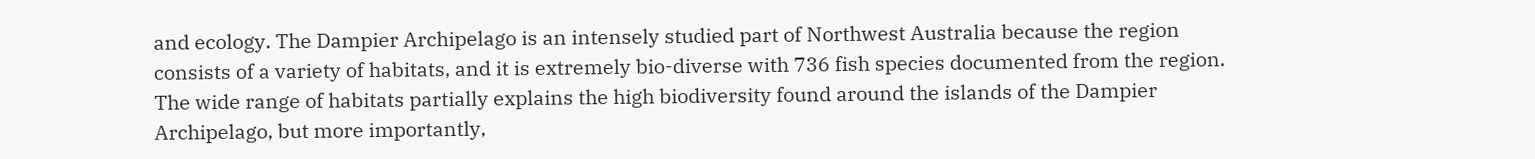and ecology. The Dampier Archipelago is an intensely studied part of Northwest Australia because the region consists of a variety of habitats, and it is extremely bio-diverse with 736 fish species documented from the region. The wide range of habitats partially explains the high biodiversity found around the islands of the Dampier Archipelago, but more importantly,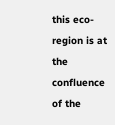this eco-region is at the confluence of the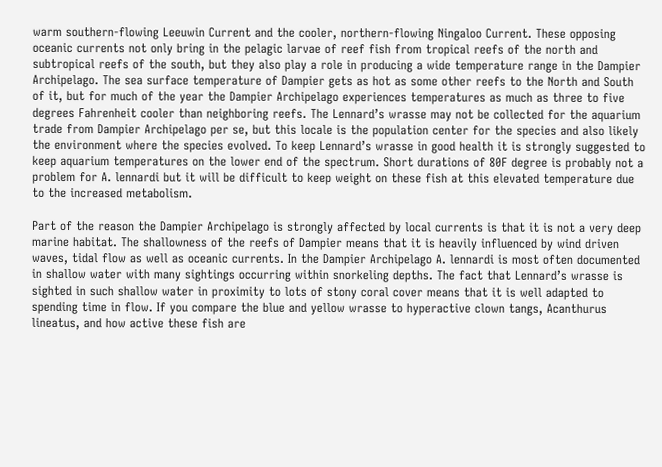warm southern-flowing Leeuwin Current and the cooler, northern-flowing Ningaloo Current. These opposing oceanic currents not only bring in the pelagic larvae of reef fish from tropical reefs of the north and subtropical reefs of the south, but they also play a role in producing a wide temperature range in the Dampier Archipelago. The sea surface temperature of Dampier gets as hot as some other reefs to the North and South of it, but for much of the year the Dampier Archipelago experiences temperatures as much as three to five degrees Fahrenheit cooler than neighboring reefs. The Lennard’s wrasse may not be collected for the aquarium trade from Dampier Archipelago per se, but this locale is the population center for the species and also likely the environment where the species evolved. To keep Lennard’s wrasse in good health it is strongly suggested to keep aquarium temperatures on the lower end of the spectrum. Short durations of 80F degree is probably not a problem for A. lennardi but it will be difficult to keep weight on these fish at this elevated temperature due to the increased metabolism.

Part of the reason the Dampier Archipelago is strongly affected by local currents is that it is not a very deep marine habitat. The shallowness of the reefs of Dampier means that it is heavily influenced by wind driven waves, tidal flow as well as oceanic currents. In the Dampier Archipelago A. lennardi is most often documented in shallow water with many sightings occurring within snorkeling depths. The fact that Lennard’s wrasse is sighted in such shallow water in proximity to lots of stony coral cover means that it is well adapted to spending time in flow. If you compare the blue and yellow wrasse to hyperactive clown tangs, Acanthurus lineatus, and how active these fish are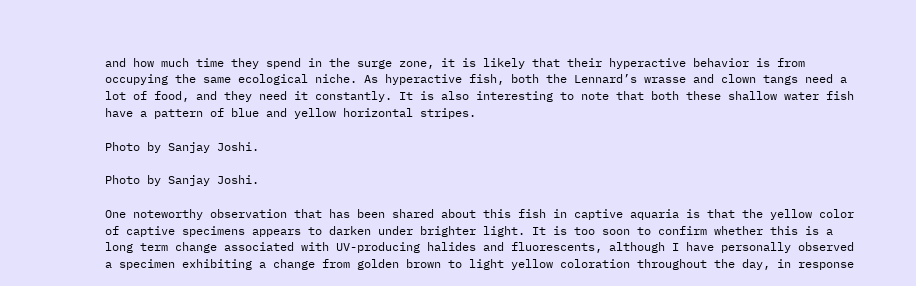and how much time they spend in the surge zone, it is likely that their hyperactive behavior is from occupying the same ecological niche. As hyperactive fish, both the Lennard’s wrasse and clown tangs need a lot of food, and they need it constantly. It is also interesting to note that both these shallow water fish have a pattern of blue and yellow horizontal stripes.

Photo by Sanjay Joshi.

Photo by Sanjay Joshi.

One noteworthy observation that has been shared about this fish in captive aquaria is that the yellow color of captive specimens appears to darken under brighter light. It is too soon to confirm whether this is a long term change associated with UV-producing halides and fluorescents, although I have personally observed a specimen exhibiting a change from golden brown to light yellow coloration throughout the day, in response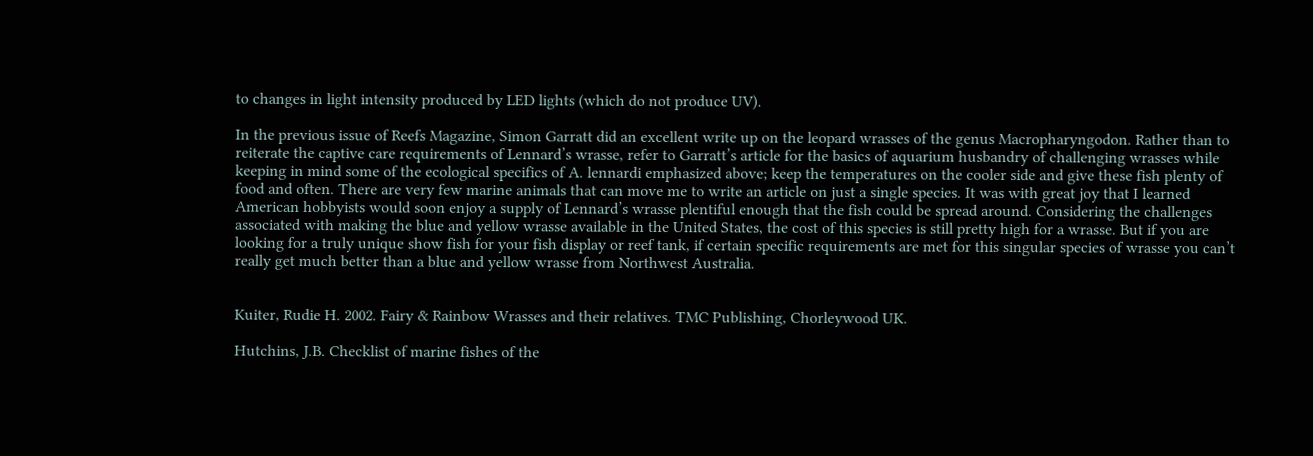to changes in light intensity produced by LED lights (which do not produce UV).

In the previous issue of Reefs Magazine, Simon Garratt did an excellent write up on the leopard wrasses of the genus Macropharyngodon. Rather than to reiterate the captive care requirements of Lennard’s wrasse, refer to Garratt’s article for the basics of aquarium husbandry of challenging wrasses while keeping in mind some of the ecological specifics of A. lennardi emphasized above; keep the temperatures on the cooler side and give these fish plenty of food and often. There are very few marine animals that can move me to write an article on just a single species. It was with great joy that I learned American hobbyists would soon enjoy a supply of Lennard’s wrasse plentiful enough that the fish could be spread around. Considering the challenges associated with making the blue and yellow wrasse available in the United States, the cost of this species is still pretty high for a wrasse. But if you are looking for a truly unique show fish for your fish display or reef tank, if certain specific requirements are met for this singular species of wrasse you can’t really get much better than a blue and yellow wrasse from Northwest Australia.


Kuiter, Rudie H. 2002. Fairy & Rainbow Wrasses and their relatives. TMC Publishing, Chorleywood UK.

Hutchins, J.B. Checklist of marine fishes of the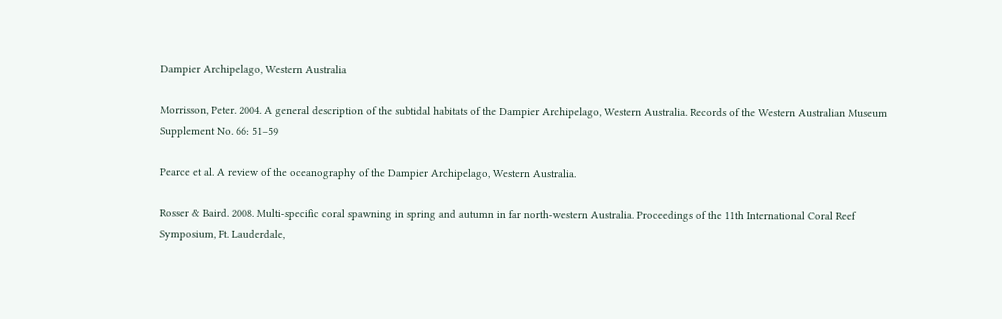Dampier Archipelago, Western Australia

Morrisson, Peter. 2004. A general description of the subtidal habitats of the Dampier Archipelago, Western Australia. Records of the Western Australian Museum Supplement No. 66: 51–59

Pearce et al. A review of the oceanography of the Dampier Archipelago, Western Australia.

Rosser & Baird. 2008. Multi-specific coral spawning in spring and autumn in far north-western Australia. Proceedings of the 11th International Coral Reef Symposium, Ft. Lauderdale,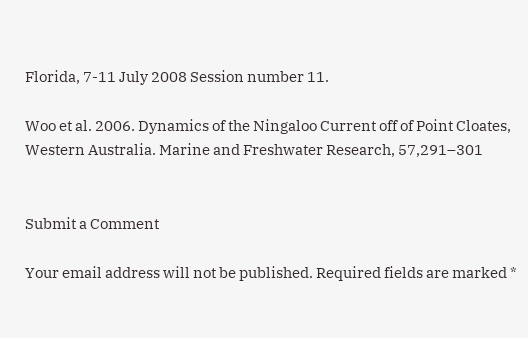Florida, 7-11 July 2008 Session number 11.

Woo et al. 2006. Dynamics of the Ningaloo Current off of Point Cloates, Western Australia. Marine and Freshwater Research, 57,291–301


Submit a Comment

Your email address will not be published. Required fields are marked *